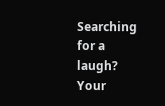Searching for a laugh? Your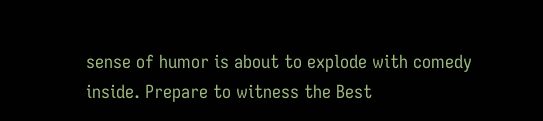sense of humor is about to explode with comedy inside. Prepare to witness the Best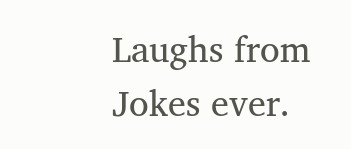Laughs from Jokes ever.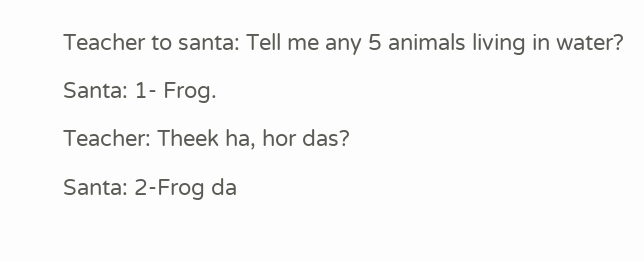Teacher to santa: Tell me any 5 animals living in water?

Santa: 1- Frog.

Teacher: Theek ha, hor das?

Santa: 2-Frog da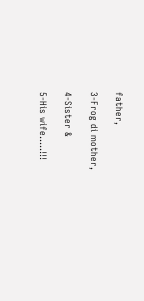father,

3-Frog di mother,

4-Sister &

5-His wife.....!!!